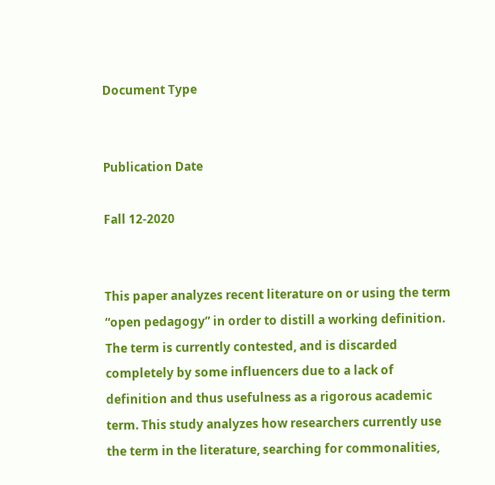Document Type


Publication Date

Fall 12-2020


This paper analyzes recent literature on or using the term “open pedagogy” in order to distill a working definition. The term is currently contested, and is discarded completely by some influencers due to a lack of definition and thus usefulness as a rigorous academic term. This study analyzes how researchers currently use the term in the literature, searching for commonalities,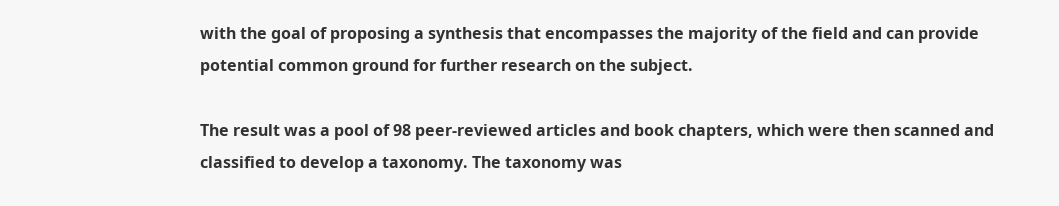with the goal of proposing a synthesis that encompasses the majority of the field and can provide potential common ground for further research on the subject.

The result was a pool of 98 peer-reviewed articles and book chapters, which were then scanned and classified to develop a taxonomy. The taxonomy was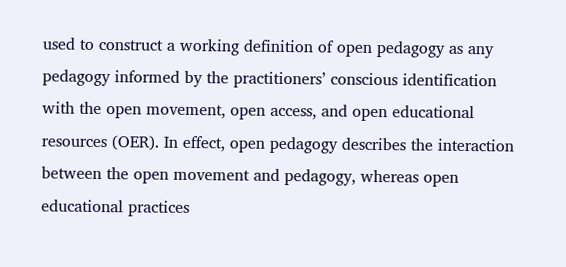used to construct a working definition of open pedagogy as any pedagogy informed by the practitioners’ conscious identification with the open movement, open access, and open educational resources (OER). In effect, open pedagogy describes the interaction between the open movement and pedagogy, whereas open educational practices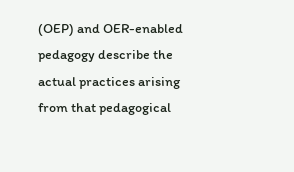(OEP) and OER-enabled pedagogy describe the actual practices arising from that pedagogical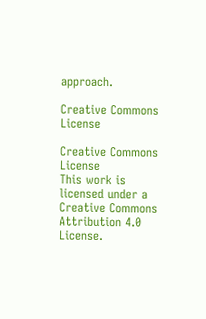approach.

Creative Commons License

Creative Commons License
This work is licensed under a Creative Commons Attribution 4.0 License.